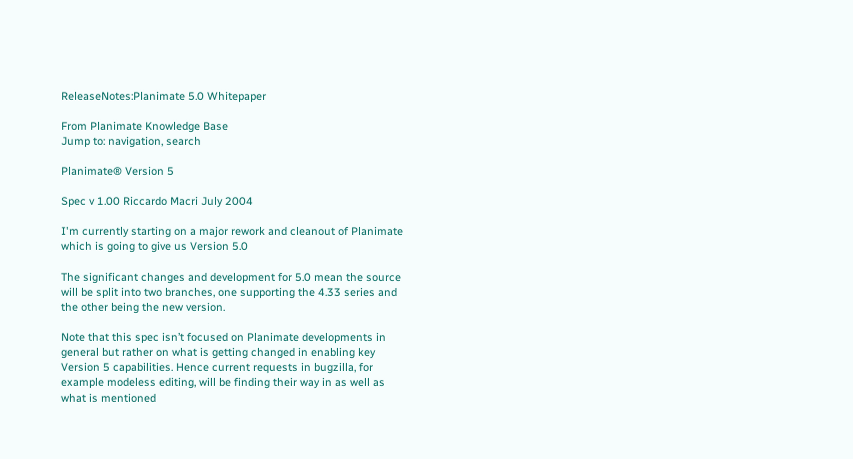ReleaseNotes:Planimate 5.0 Whitepaper

From Planimate Knowledge Base
Jump to: navigation, search

Planimate® Version 5

Spec v 1.00 Riccardo Macri July 2004

I'm currently starting on a major rework and cleanout of Planimate which is going to give us Version 5.0

The significant changes and development for 5.0 mean the source will be split into two branches, one supporting the 4.33 series and the other being the new version.

Note that this spec isn’t focused on Planimate developments in general but rather on what is getting changed in enabling key Version 5 capabilities. Hence current requests in bugzilla, for example modeless editing, will be finding their way in as well as what is mentioned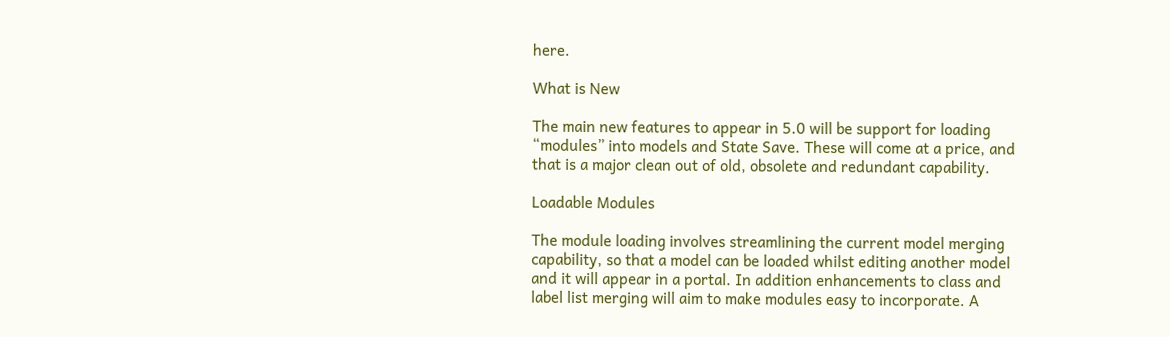here.

What is New

The main new features to appear in 5.0 will be support for loading “modules” into models and State Save. These will come at a price, and that is a major clean out of old, obsolete and redundant capability.

Loadable Modules

The module loading involves streamlining the current model merging capability, so that a model can be loaded whilst editing another model and it will appear in a portal. In addition enhancements to class and label list merging will aim to make modules easy to incorporate. A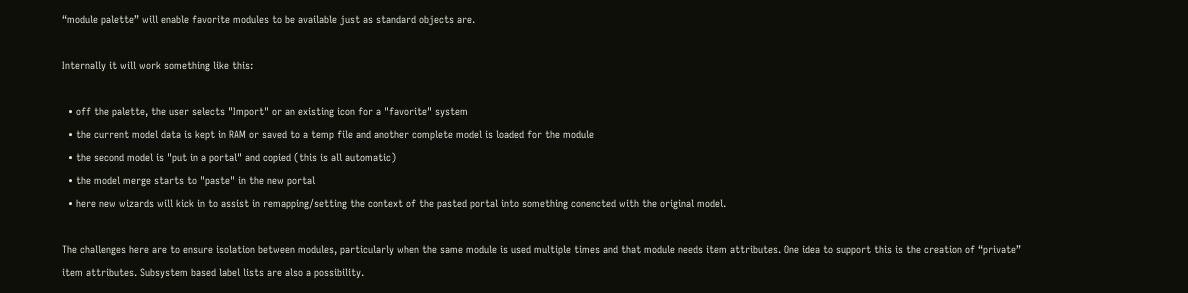“module palette” will enable favorite modules to be available just as standard objects are.

Internally it will work something like this:

  • off the palette, the user selects "Import" or an existing icon for a "favorite" system
  • the current model data is kept in RAM or saved to a temp file and another complete model is loaded for the module
  • the second model is "put in a portal" and copied (this is all automatic)
  • the model merge starts to "paste" in the new portal
  • here new wizards will kick in to assist in remapping/setting the context of the pasted portal into something conencted with the original model.

The challenges here are to ensure isolation between modules, particularly when the same module is used multiple times and that module needs item attributes. One idea to support this is the creation of “private” item attributes. Subsystem based label lists are also a possibility.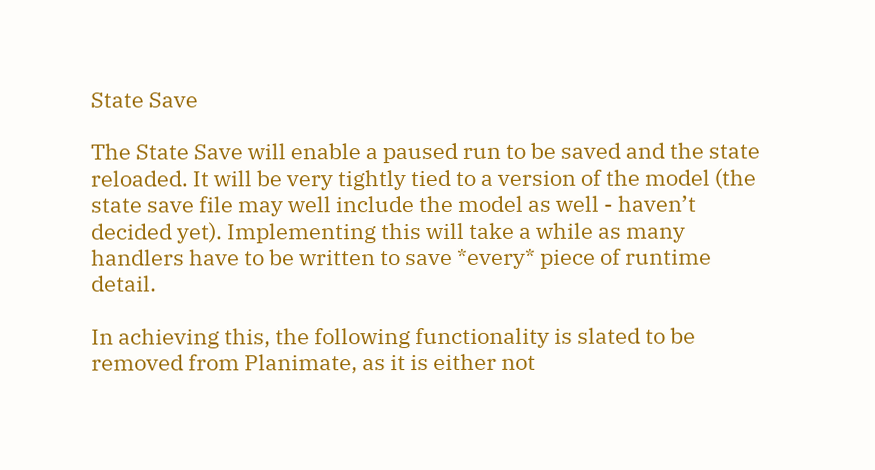State Save

The State Save will enable a paused run to be saved and the state reloaded. It will be very tightly tied to a version of the model (the state save file may well include the model as well - haven’t decided yet). Implementing this will take a while as many handlers have to be written to save *every* piece of runtime detail.

In achieving this, the following functionality is slated to be removed from Planimate, as it is either not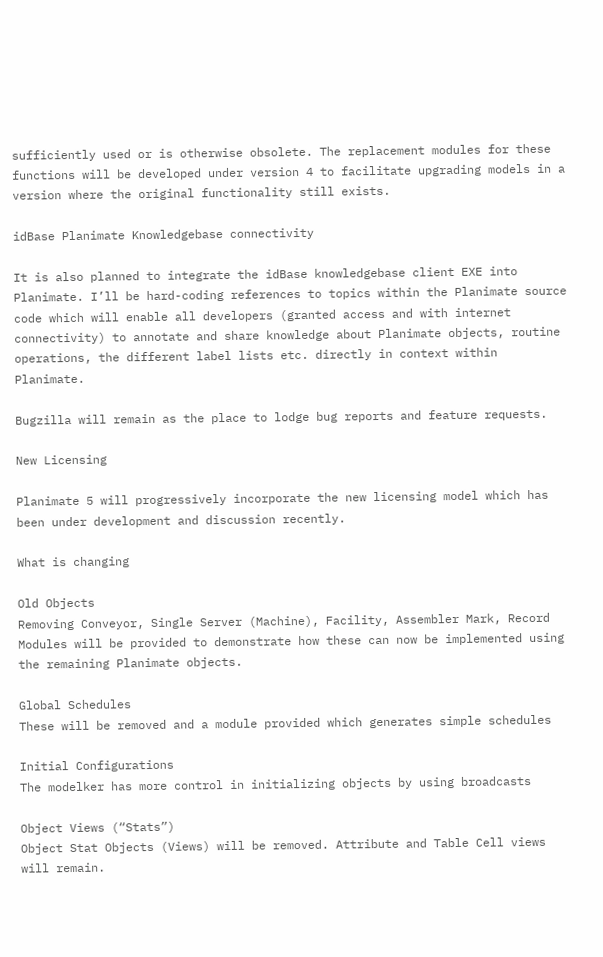sufficiently used or is otherwise obsolete. The replacement modules for these functions will be developed under version 4 to facilitate upgrading models in a version where the original functionality still exists.

idBase Planimate Knowledgebase connectivity

It is also planned to integrate the idBase knowledgebase client EXE into Planimate. I’ll be hard-coding references to topics within the Planimate source code which will enable all developers (granted access and with internet connectivity) to annotate and share knowledge about Planimate objects, routine operations, the different label lists etc. directly in context within Planimate.

Bugzilla will remain as the place to lodge bug reports and feature requests.

New Licensing

Planimate 5 will progressively incorporate the new licensing model which has been under development and discussion recently.

What is changing

Old Objects
Removing Conveyor, Single Server (Machine), Facility, Assembler Mark, Record
Modules will be provided to demonstrate how these can now be implemented using the remaining Planimate objects.

Global Schedules
These will be removed and a module provided which generates simple schedules

Initial Configurations
The modelker has more control in initializing objects by using broadcasts

Object Views (“Stats”)
Object Stat Objects (Views) will be removed. Attribute and Table Cell views will remain.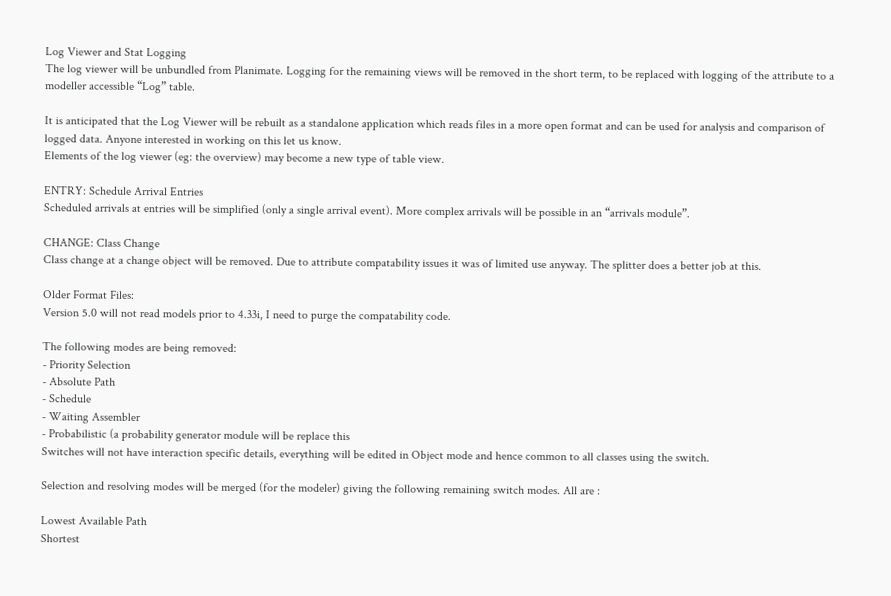Log Viewer and Stat Logging
The log viewer will be unbundled from Planimate. Logging for the remaining views will be removed in the short term, to be replaced with logging of the attribute to a modeller accessible “Log” table.

It is anticipated that the Log Viewer will be rebuilt as a standalone application which reads files in a more open format and can be used for analysis and comparison of logged data. Anyone interested in working on this let us know.
Elements of the log viewer (eg: the overview) may become a new type of table view.

ENTRY: Schedule Arrival Entries
Scheduled arrivals at entries will be simplified (only a single arrival event). More complex arrivals will be possible in an “arrivals module”.

CHANGE: Class Change
Class change at a change object will be removed. Due to attribute compatability issues it was of limited use anyway. The splitter does a better job at this.

Older Format Files:
Version 5.0 will not read models prior to 4.33i, I need to purge the compatability code.

The following modes are being removed:
- Priority Selection
- Absolute Path
- Schedule
- Waiting Assembler
- Probabilistic (a probability generator module will be replace this
Switches will not have interaction specific details, everything will be edited in Object mode and hence common to all classes using the switch.

Selection and resolving modes will be merged (for the modeler) giving the following remaining switch modes. All are :

Lowest Available Path
Shortest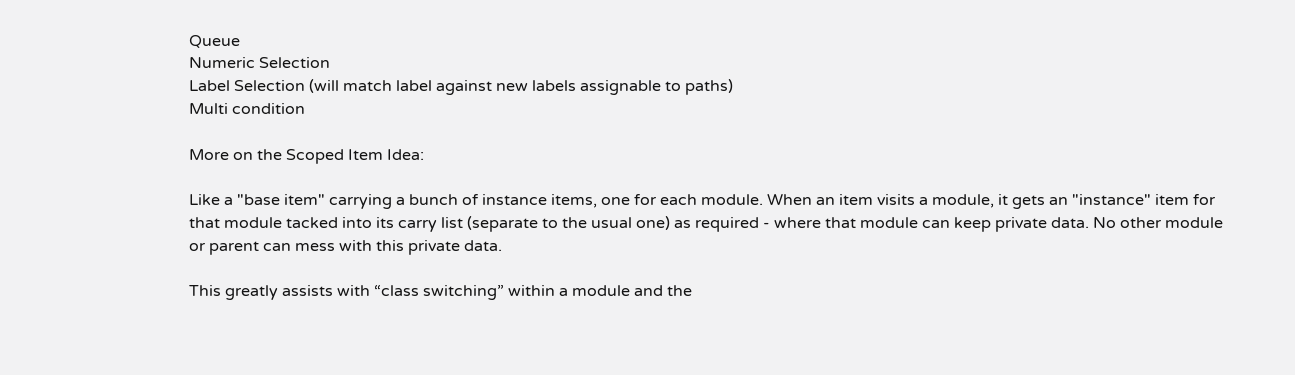Queue
Numeric Selection
Label Selection (will match label against new labels assignable to paths)
Multi condition

More on the Scoped Item Idea:

Like a "base item" carrying a bunch of instance items, one for each module. When an item visits a module, it gets an "instance" item for that module tacked into its carry list (separate to the usual one) as required - where that module can keep private data. No other module or parent can mess with this private data.

This greatly assists with “class switching” within a module and the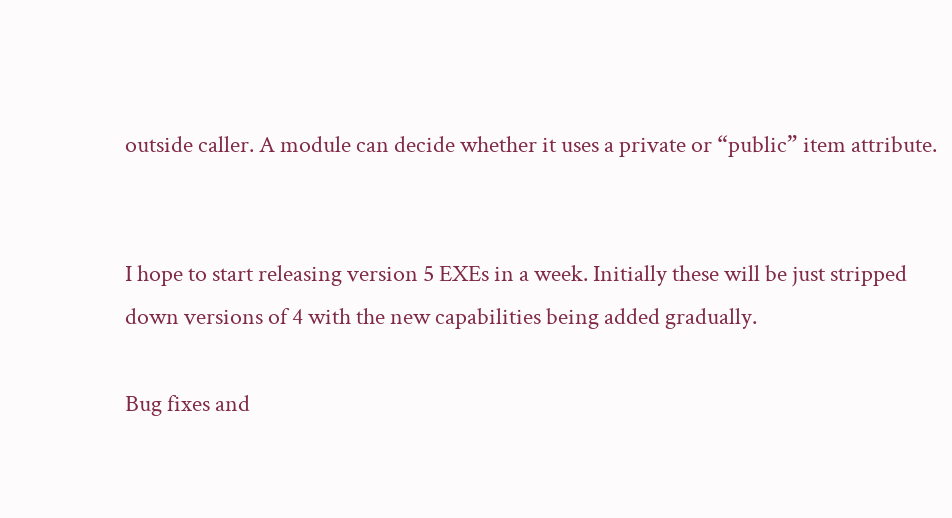outside caller. A module can decide whether it uses a private or “public” item attribute.


I hope to start releasing version 5 EXEs in a week. Initially these will be just stripped down versions of 4 with the new capabilities being added gradually.

Bug fixes and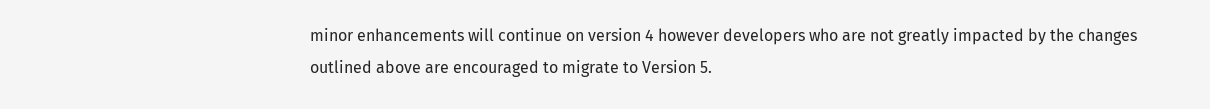minor enhancements will continue on version 4 however developers who are not greatly impacted by the changes outlined above are encouraged to migrate to Version 5.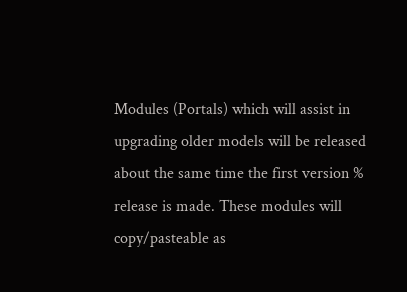Modules (Portals) which will assist in upgrading older models will be released about the same time the first version % release is made. These modules will copy/pasteable as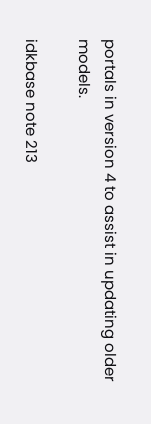portals in version 4 to assist in updating older models.

idkbase note 213